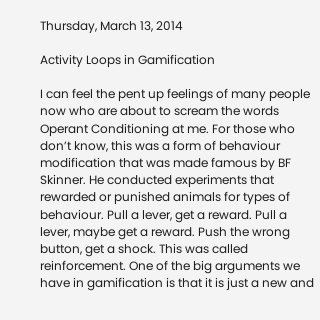Thursday, March 13, 2014

Activity Loops in Gamification

I can feel the pent up feelings of many people now who are about to scream the words Operant Conditioning at me. For those who don’t know, this was a form of behaviour modification that was made famous by BF Skinner. He conducted experiments that rewarded or punished animals for types of behaviour. Pull a lever, get a reward. Pull a lever, maybe get a reward. Push the wrong button, get a shock. This was called reinforcement. One of the big arguments we have in gamification is that it is just a new and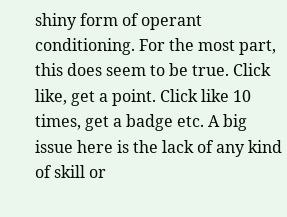shiny form of operant conditioning. For the most part, this does seem to be true. Click like, get a point. Click like 10 times, get a badge etc. A big issue here is the lack of any kind of skill or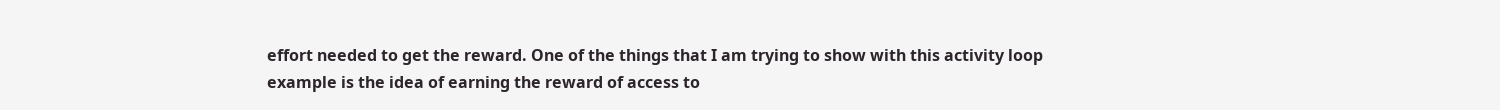effort needed to get the reward. One of the things that I am trying to show with this activity loop example is the idea of earning the reward of access to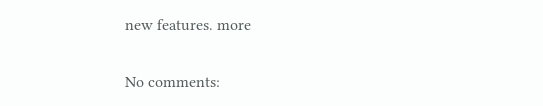new features. more

No comments: